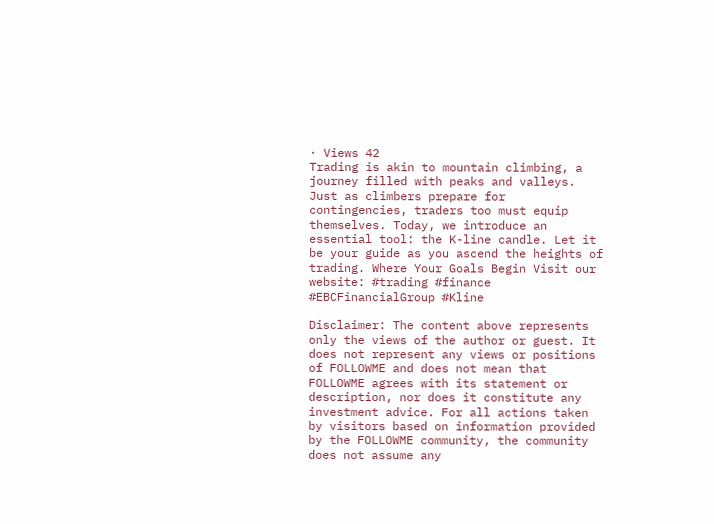· Views 42
Trading is akin to mountain climbing, a journey filled with peaks and valleys. Just as climbers prepare for contingencies, traders too must equip themselves. Today, we introduce an essential tool: the K-line candle. Let it be your guide as you ascend the heights of trading. Where Your Goals Begin Visit our website: #trading #finance #EBCFinancialGroup #Kline

Disclaimer: The content above represents only the views of the author or guest. It does not represent any views or positions of FOLLOWME and does not mean that FOLLOWME agrees with its statement or description, nor does it constitute any investment advice. For all actions taken by visitors based on information provided by the FOLLOWME community, the community does not assume any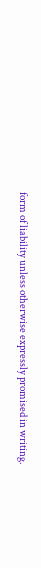form of liability unless otherwise expressly promised in writing.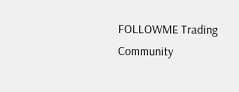FOLLOWME Trading Community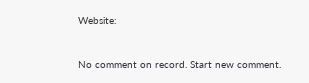Website:



No comment on record. Start new comment.